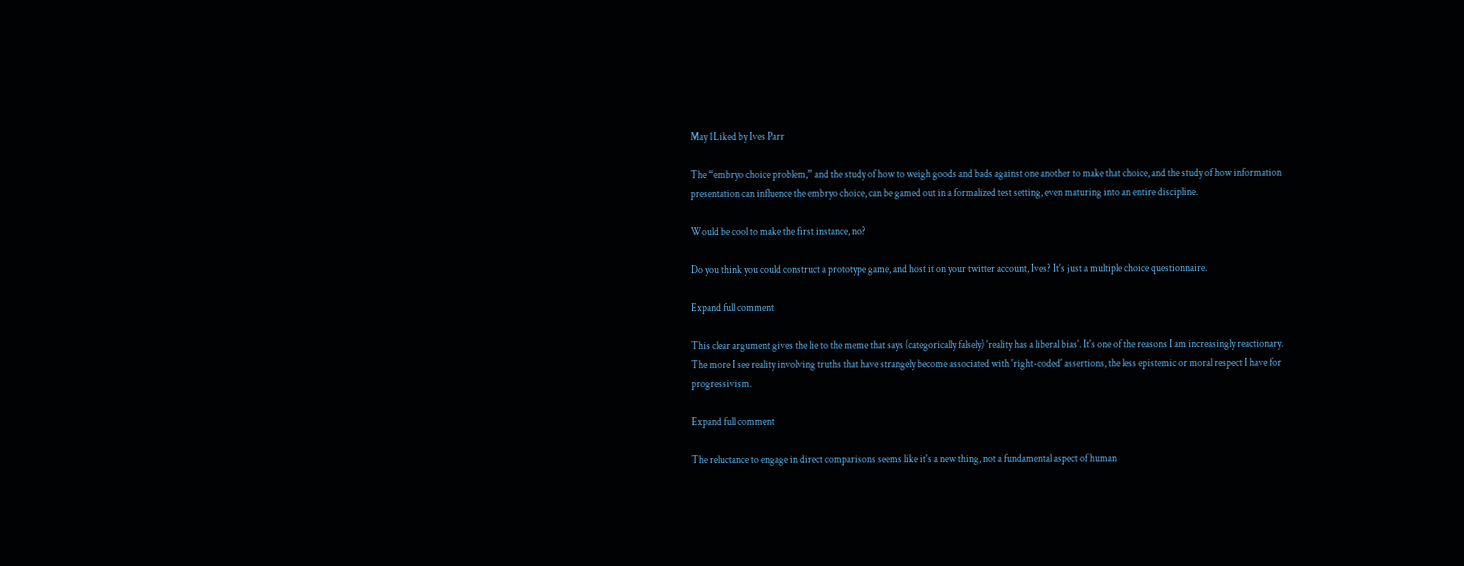May 1Liked by Ives Parr

The “embryo choice problem,” and the study of how to weigh goods and bads against one another to make that choice, and the study of how information presentation can influence the embryo choice, can be gamed out in a formalized test setting, even maturing into an entire discipline.

Would be cool to make the first instance, no?

Do you think you could construct a prototype game, and host it on your twitter account, Ives? It's just a multiple choice questionnaire.

Expand full comment

This clear argument gives the lie to the meme that says (categorically falsely) 'reality has a liberal bias'. It's one of the reasons I am increasingly reactionary. The more I see reality involving truths that have strangely become associated with 'right-coded' assertions, the less epistemic or moral respect I have for progressivism.

Expand full comment

The reluctance to engage in direct comparisons seems like it's a new thing, not a fundamental aspect of human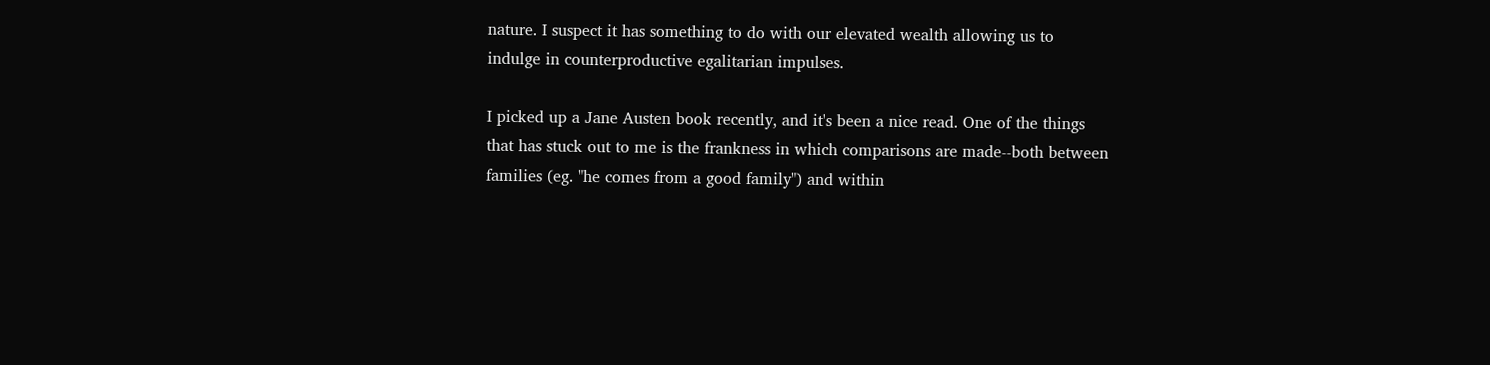nature. I suspect it has something to do with our elevated wealth allowing us to indulge in counterproductive egalitarian impulses.

I picked up a Jane Austen book recently, and it's been a nice read. One of the things that has stuck out to me is the frankness in which comparisons are made--both between families (eg. "he comes from a good family") and within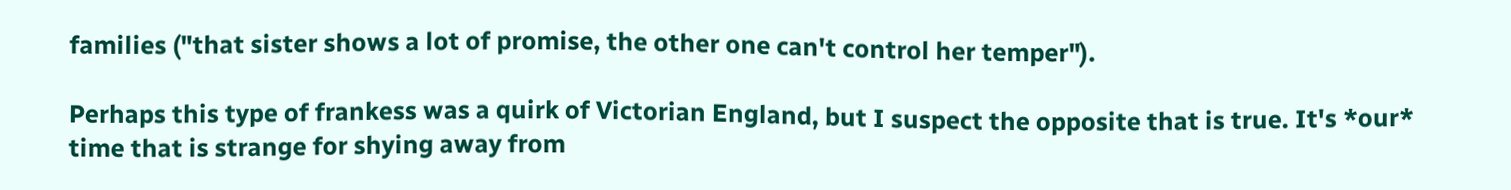families ("that sister shows a lot of promise, the other one can't control her temper").

Perhaps this type of frankess was a quirk of Victorian England, but I suspect the opposite that is true. It's *our* time that is strange for shying away from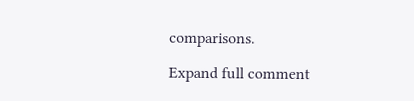comparisons.

Expand full comment